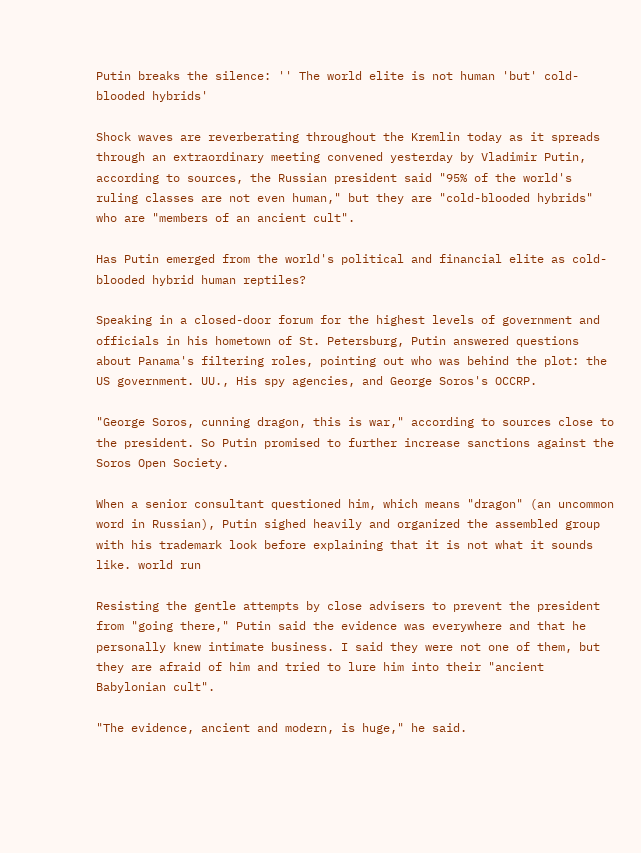Putin breaks the silence: '' The world elite is not human 'but' cold-blooded hybrids'

Shock waves are reverberating throughout the Kremlin today as it spreads through an extraordinary meeting convened yesterday by Vladimir Putin, according to sources, the Russian president said "95% of the world's ruling classes are not even human," but they are "cold-blooded hybrids" who are "members of an ancient cult".

Has Putin emerged from the world's political and financial elite as cold-blooded hybrid human reptiles?

Speaking in a closed-door forum for the highest levels of government and officials in his hometown of St. Petersburg, Putin answered questions about Panama's filtering roles, pointing out who was behind the plot: the US government. UU., His spy agencies, and George Soros's OCCRP.

"George Soros, cunning dragon, this is war," according to sources close to the president. So Putin promised to further increase sanctions against the Soros Open Society.

When a senior consultant questioned him, which means "dragon" (an uncommon word in Russian), Putin sighed heavily and organized the assembled group with his trademark look before explaining that it is not what it sounds like. world run

Resisting the gentle attempts by close advisers to prevent the president from "going there," Putin said the evidence was everywhere and that he personally knew intimate business. I said they were not one of them, but they are afraid of him and tried to lure him into their "ancient Babylonian cult".

"The evidence, ancient and modern, is huge," he said.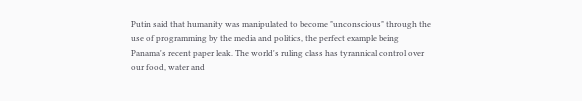Putin said that humanity was manipulated to become "unconscious" through the use of programming by the media and politics, the perfect example being Panama's recent paper leak. The world's ruling class has tyrannical control over our food, water and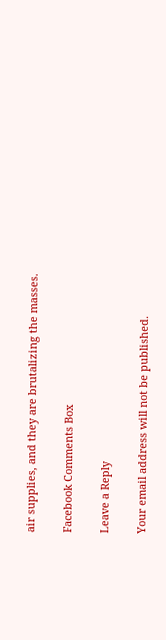air supplies, and they are brutalizing the masses.

Facebook Comments Box

Leave a Reply

Your email address will not be published.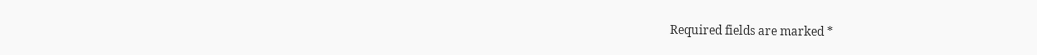Required fields are marked *